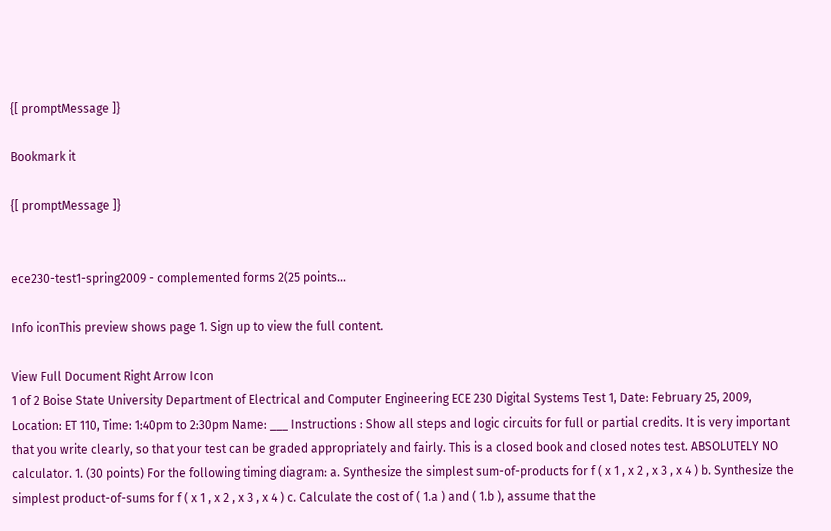{[ promptMessage ]}

Bookmark it

{[ promptMessage ]}


ece230-test1-spring2009 - complemented forms 2(25 points...

Info iconThis preview shows page 1. Sign up to view the full content.

View Full Document Right Arrow Icon
1 of 2 Boise State University Department of Electrical and Computer Engineering ECE 230 Digital Systems Test 1, Date: February 25, 2009, Location: ET 110, Time: 1:40pm to 2:30pm Name: ___ Instructions : Show all steps and logic circuits for full or partial credits. It is very important that you write clearly, so that your test can be graded appropriately and fairly. This is a closed book and closed notes test. ABSOLUTELY NO calculator. 1. (30 points) For the following timing diagram: a. Synthesize the simplest sum-of-products for f ( x 1 , x 2 , x 3 , x 4 ) b. Synthesize the simplest product-of-sums for f ( x 1 , x 2 , x 3 , x 4 ) c. Calculate the cost of ( 1.a ) and ( 1.b ), assume that the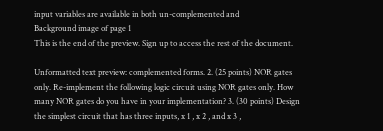input variables are available in both un-complemented and
Background image of page 1
This is the end of the preview. Sign up to access the rest of the document.

Unformatted text preview: complemented forms. 2. (25 points) NOR gates only. Re-implement the following logic circuit using NOR gates only. How many NOR gates do you have in your implementation? 3. (30 points) Design the simplest circuit that has three inputs, x 1 , x 2 , and x 3 ,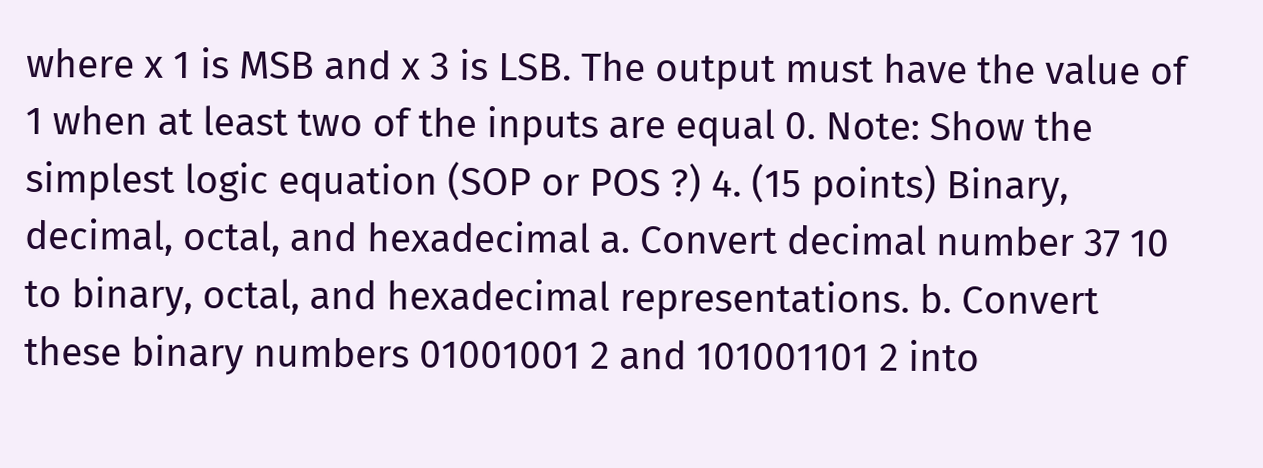where x 1 is MSB and x 3 is LSB. The output must have the value of 1 when at least two of the inputs are equal 0. Note: Show the simplest logic equation (SOP or POS ?) 4. (15 points) Binary, decimal, octal, and hexadecimal a. Convert decimal number 37 10 to binary, octal, and hexadecimal representations. b. Convert these binary numbers 01001001 2 and 101001101 2 into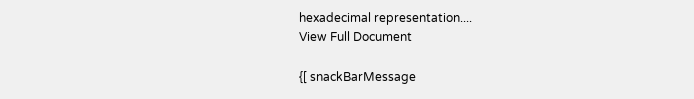hexadecimal representation....
View Full Document

{[ snackBarMessage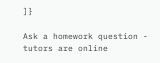]}

Ask a homework question - tutors are online